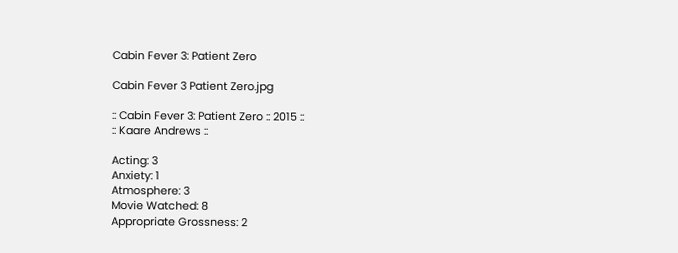Cabin Fever 3: Patient Zero

Cabin Fever 3 Patient Zero.jpg

:: Cabin Fever 3: Patient Zero :: 2015 ::
:: Kaare Andrews ::

Acting: 3
Anxiety: 1
Atmosphere: 3
Movie Watched: 8
Appropriate Grossness: 2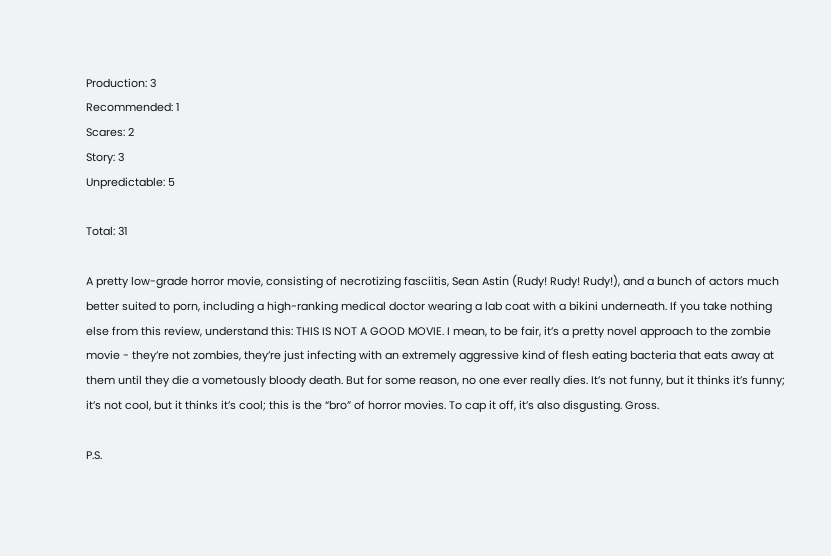Production: 3
Recommended: 1
Scares: 2
Story: 3
Unpredictable: 5

Total: 31

A pretty low-grade horror movie, consisting of necrotizing fasciitis, Sean Astin (Rudy! Rudy! Rudy!), and a bunch of actors much better suited to porn, including a high-ranking medical doctor wearing a lab coat with a bikini underneath. If you take nothing else from this review, understand this: THIS IS NOT A GOOD MOVIE. I mean, to be fair, it’s a pretty novel approach to the zombie movie - they’re not zombies, they’re just infecting with an extremely aggressive kind of flesh eating bacteria that eats away at them until they die a vometously bloody death. But for some reason, no one ever really dies. It’s not funny, but it thinks it’s funny; it’s not cool, but it thinks it’s cool; this is the “bro” of horror movies. To cap it off, it’s also disgusting. Gross.

P.S.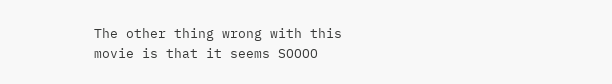The other thing wrong with this movie is that it seems SOOOO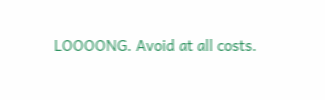LOOOONG. Avoid at all costs.